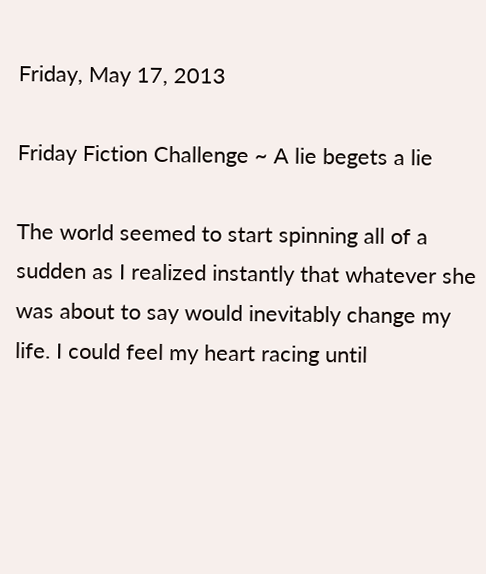Friday, May 17, 2013

Friday Fiction Challenge ~ A lie begets a lie

The world seemed to start spinning all of a sudden as I realized instantly that whatever she was about to say would inevitably change my life. I could feel my heart racing until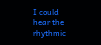I could hear the rhythmic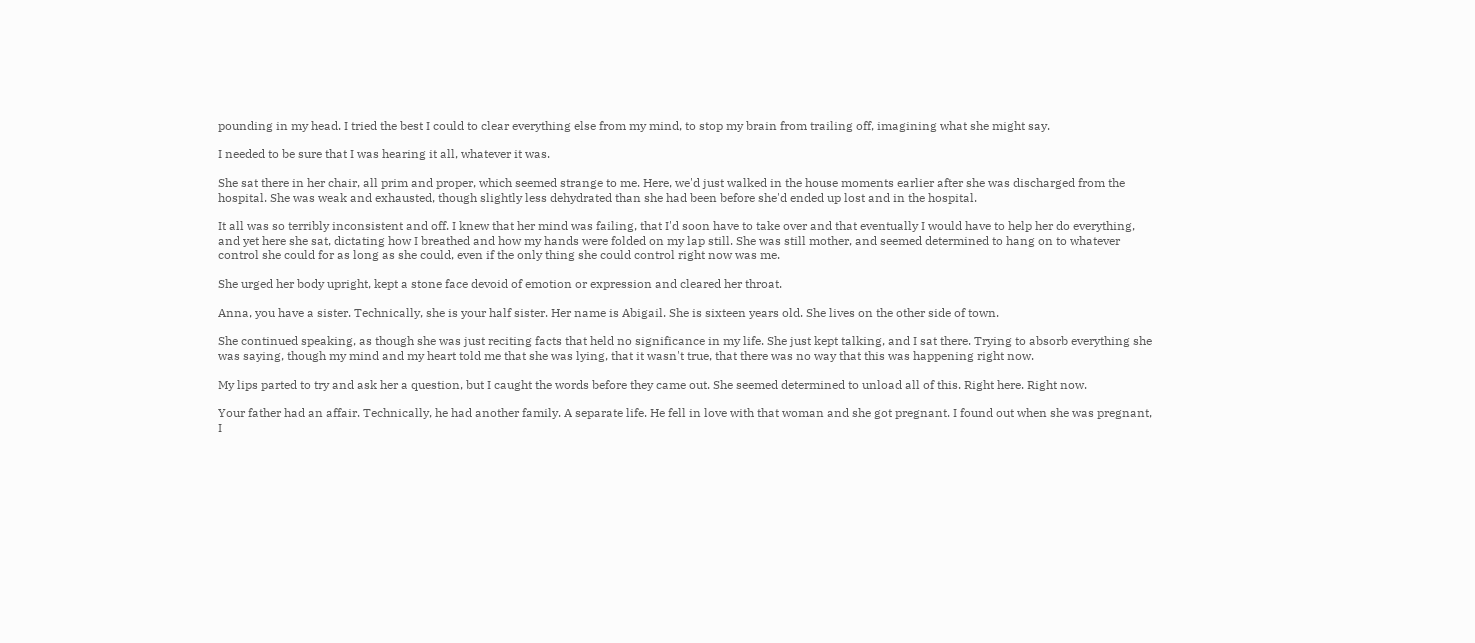pounding in my head. I tried the best I could to clear everything else from my mind, to stop my brain from trailing off, imagining what she might say.

I needed to be sure that I was hearing it all, whatever it was.

She sat there in her chair, all prim and proper, which seemed strange to me. Here, we'd just walked in the house moments earlier after she was discharged from the hospital. She was weak and exhausted, though slightly less dehydrated than she had been before she'd ended up lost and in the hospital.

It all was so terribly inconsistent and off. I knew that her mind was failing, that I'd soon have to take over and that eventually I would have to help her do everything, and yet here she sat, dictating how I breathed and how my hands were folded on my lap still. She was still mother, and seemed determined to hang on to whatever control she could for as long as she could, even if the only thing she could control right now was me.

She urged her body upright, kept a stone face devoid of emotion or expression and cleared her throat.

Anna, you have a sister. Technically, she is your half sister. Her name is Abigail. She is sixteen years old. She lives on the other side of town.

She continued speaking, as though she was just reciting facts that held no significance in my life. She just kept talking, and I sat there. Trying to absorb everything she was saying, though my mind and my heart told me that she was lying, that it wasn't true, that there was no way that this was happening right now.

My lips parted to try and ask her a question, but I caught the words before they came out. She seemed determined to unload all of this. Right here. Right now.

Your father had an affair. Technically, he had another family. A separate life. He fell in love with that woman and she got pregnant. I found out when she was pregnant, I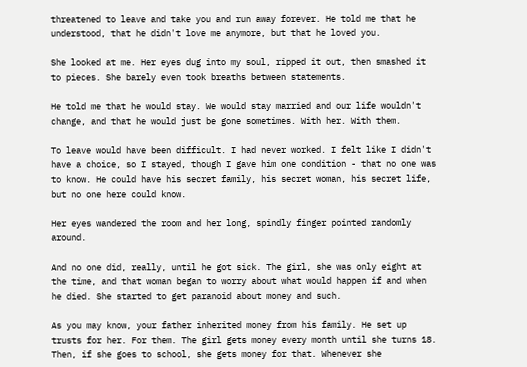threatened to leave and take you and run away forever. He told me that he understood, that he didn't love me anymore, but that he loved you.

She looked at me. Her eyes dug into my soul, ripped it out, then smashed it to pieces. She barely even took breaths between statements.

He told me that he would stay. We would stay married and our life wouldn't change, and that he would just be gone sometimes. With her. With them.

To leave would have been difficult. I had never worked. I felt like I didn't have a choice, so I stayed, though I gave him one condition - that no one was to know. He could have his secret family, his secret woman, his secret life, but no one here could know.

Her eyes wandered the room and her long, spindly finger pointed randomly around.

And no one did, really, until he got sick. The girl, she was only eight at the time, and that woman began to worry about what would happen if and when he died. She started to get paranoid about money and such.

As you may know, your father inherited money from his family. He set up trusts for her. For them. The girl gets money every month until she turns 18. Then, if she goes to school, she gets money for that. Whenever she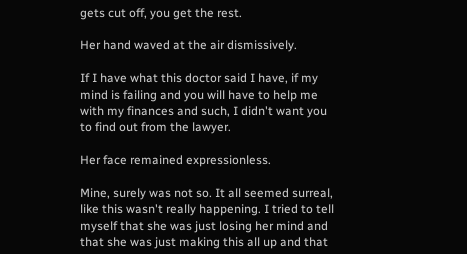gets cut off, you get the rest.

Her hand waved at the air dismissively.

If I have what this doctor said I have, if my mind is failing and you will have to help me with my finances and such, I didn't want you to find out from the lawyer.

Her face remained expressionless.

Mine, surely was not so. It all seemed surreal, like this wasn't really happening. I tried to tell myself that she was just losing her mind and that she was just making this all up and that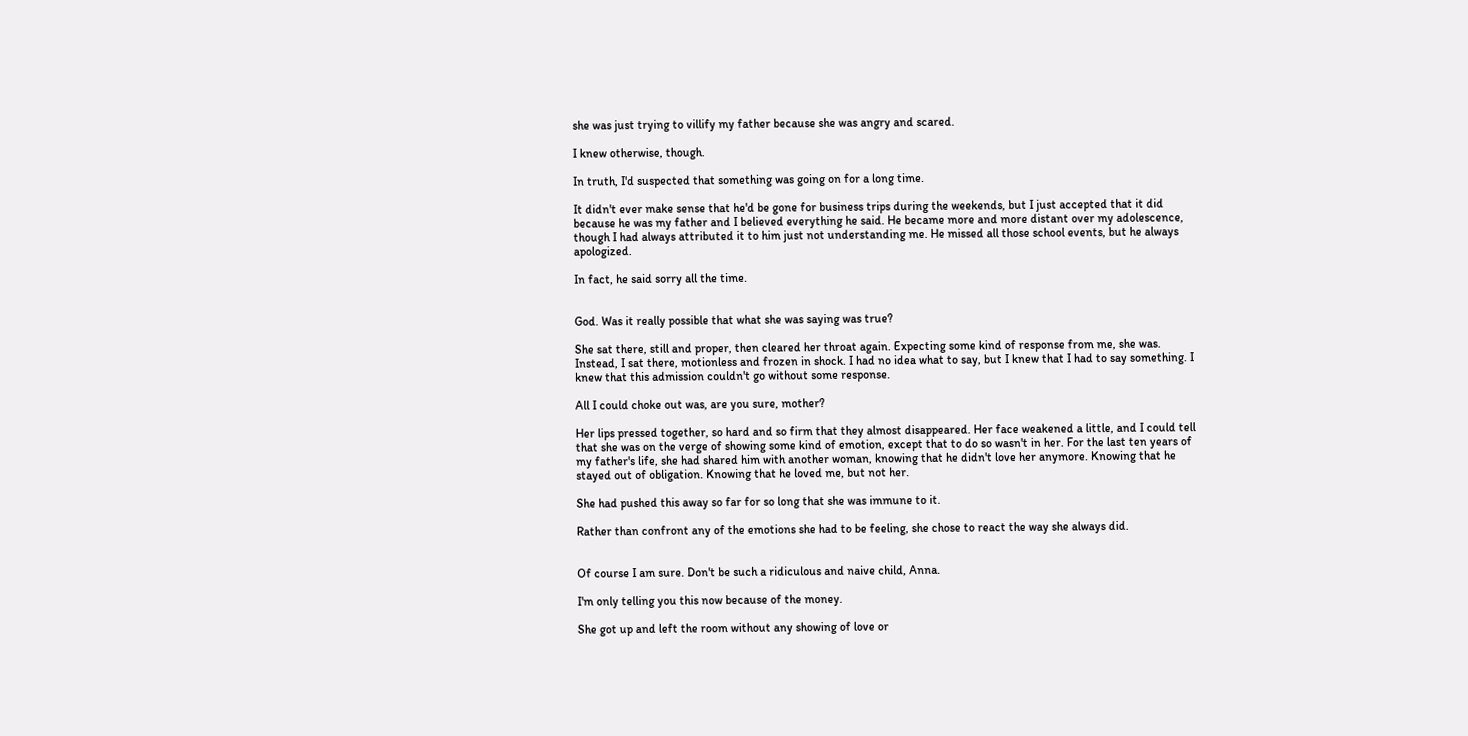she was just trying to villify my father because she was angry and scared.

I knew otherwise, though.

In truth, I'd suspected that something was going on for a long time.

It didn't ever make sense that he'd be gone for business trips during the weekends, but I just accepted that it did because he was my father and I believed everything he said. He became more and more distant over my adolescence, though I had always attributed it to him just not understanding me. He missed all those school events, but he always apologized.

In fact, he said sorry all the time.


God. Was it really possible that what she was saying was true?

She sat there, still and proper, then cleared her throat again. Expecting some kind of response from me, she was. Instead, I sat there, motionless and frozen in shock. I had no idea what to say, but I knew that I had to say something. I knew that this admission couldn't go without some response.

All I could choke out was, are you sure, mother?

Her lips pressed together, so hard and so firm that they almost disappeared. Her face weakened a little, and I could tell that she was on the verge of showing some kind of emotion, except that to do so wasn't in her. For the last ten years of my father's life, she had shared him with another woman, knowing that he didn't love her anymore. Knowing that he stayed out of obligation. Knowing that he loved me, but not her.

She had pushed this away so far for so long that she was immune to it.

Rather than confront any of the emotions she had to be feeling, she chose to react the way she always did.


Of course I am sure. Don't be such a ridiculous and naive child, Anna.

I'm only telling you this now because of the money.

She got up and left the room without any showing of love or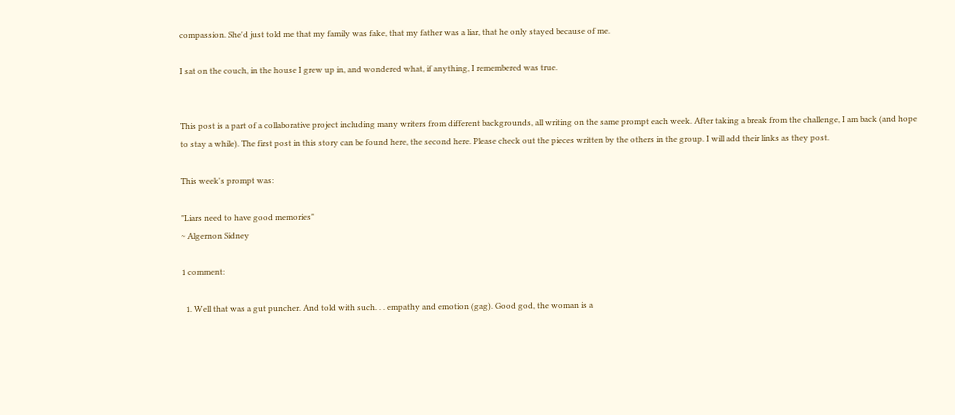compassion. She'd just told me that my family was fake, that my father was a liar, that he only stayed because of me.

I sat on the couch, in the house I grew up in, and wondered what, if anything, I remembered was true.


This post is a part of a collaborative project including many writers from different backgrounds, all writing on the same prompt each week. After taking a break from the challenge, I am back (and hope to stay a while). The first post in this story can be found here, the second here. Please check out the pieces written by the others in the group. I will add their links as they post.

This week's prompt was:

"Liars need to have good memories"
~ Algernon Sidney

1 comment:

  1. Well that was a gut puncher. And told with such. . . empathy and emotion (gag). Good god, the woman is a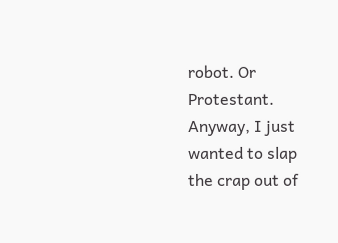robot. Or Protestant. Anyway, I just wanted to slap the crap out of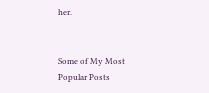her.


Some of My Most Popular Posts